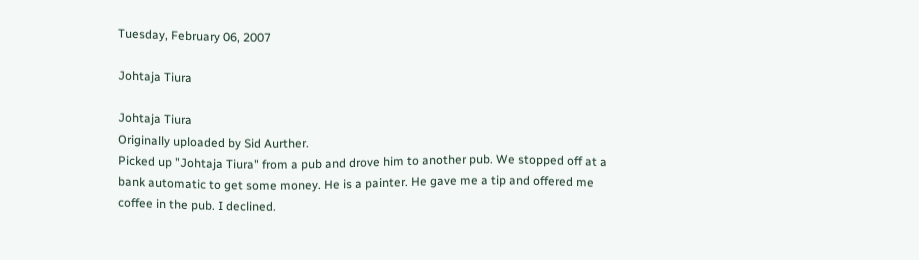Tuesday, February 06, 2007

Johtaja Tiura

Johtaja Tiura
Originally uploaded by Sid Aurther.
Picked up "Johtaja Tiura" from a pub and drove him to another pub. We stopped off at a bank automatic to get some money. He is a painter. He gave me a tip and offered me coffee in the pub. I declined.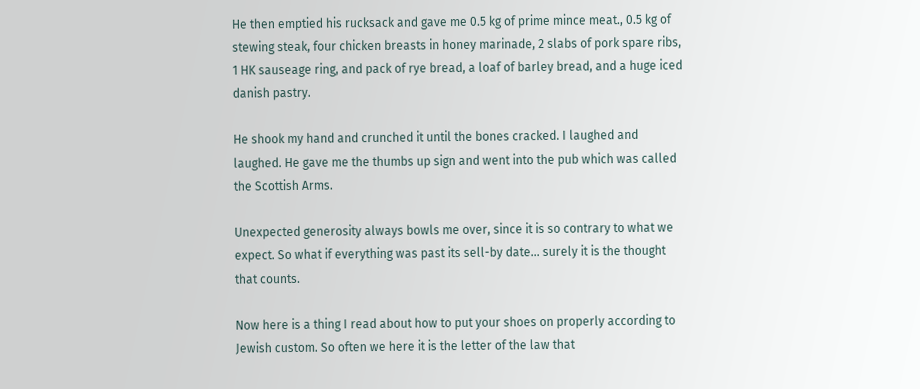He then emptied his rucksack and gave me 0.5 kg of prime mince meat., 0.5 kg of stewing steak, four chicken breasts in honey marinade, 2 slabs of pork spare ribs, 1 HK sauseage ring, and pack of rye bread, a loaf of barley bread, and a huge iced danish pastry.

He shook my hand and crunched it until the bones cracked. I laughed and laughed. He gave me the thumbs up sign and went into the pub which was called the Scottish Arms.

Unexpected generosity always bowls me over, since it is so contrary to what we expect. So what if everything was past its sell-by date... surely it is the thought that counts.

Now here is a thing I read about how to put your shoes on properly according to Jewish custom. So often we here it is the letter of the law that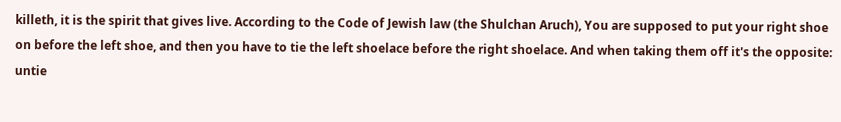killeth, it is the spirit that gives live. According to the Code of Jewish law (the Shulchan Aruch), You are supposed to put your right shoe on before the left shoe, and then you have to tie the left shoelace before the right shoelace. And when taking them off it's the opposite: untie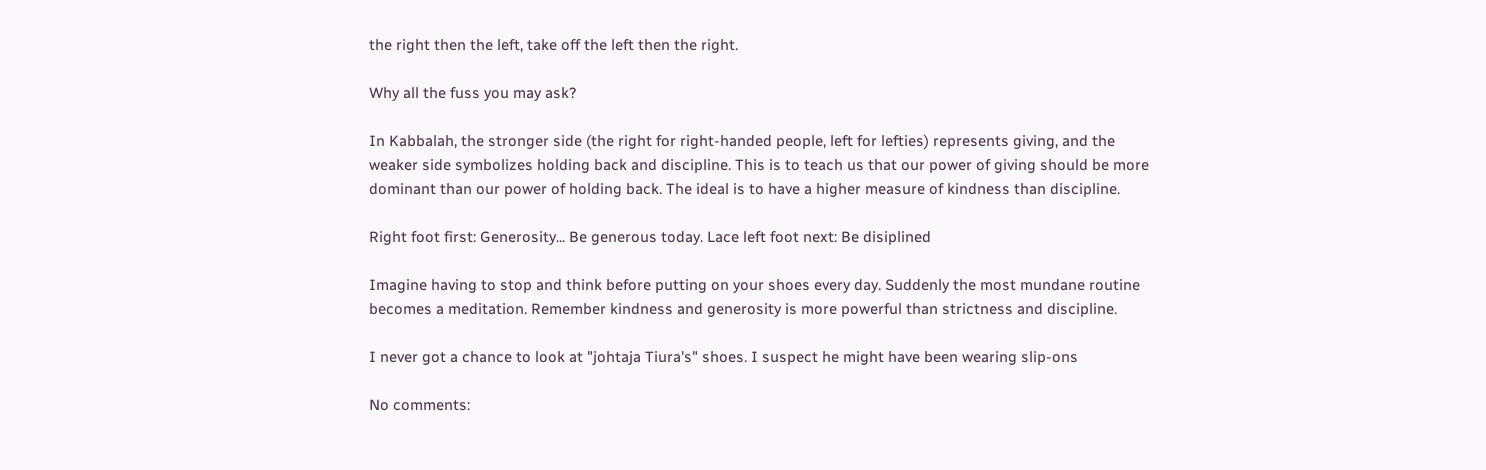the right then the left, take off the left then the right.

Why all the fuss you may ask?

In Kabbalah, the stronger side (the right for right-handed people, left for lefties) represents giving, and the weaker side symbolizes holding back and discipline. This is to teach us that our power of giving should be more dominant than our power of holding back. The ideal is to have a higher measure of kindness than discipline.

Right foot first: Generosity... Be generous today. Lace left foot next: Be disiplined

Imagine having to stop and think before putting on your shoes every day. Suddenly the most mundane routine becomes a meditation. Remember kindness and generosity is more powerful than strictness and discipline.

I never got a chance to look at "johtaja Tiura's" shoes. I suspect he might have been wearing slip-ons

No comments: